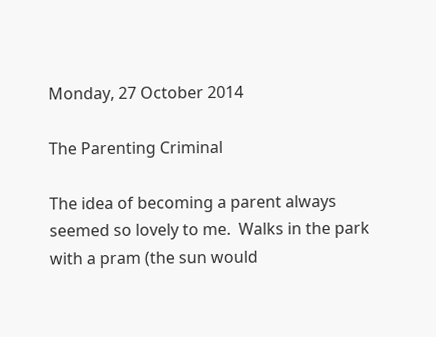Monday, 27 October 2014

The Parenting Criminal

The idea of becoming a parent always seemed so lovely to me.  Walks in the park with a pram (the sun would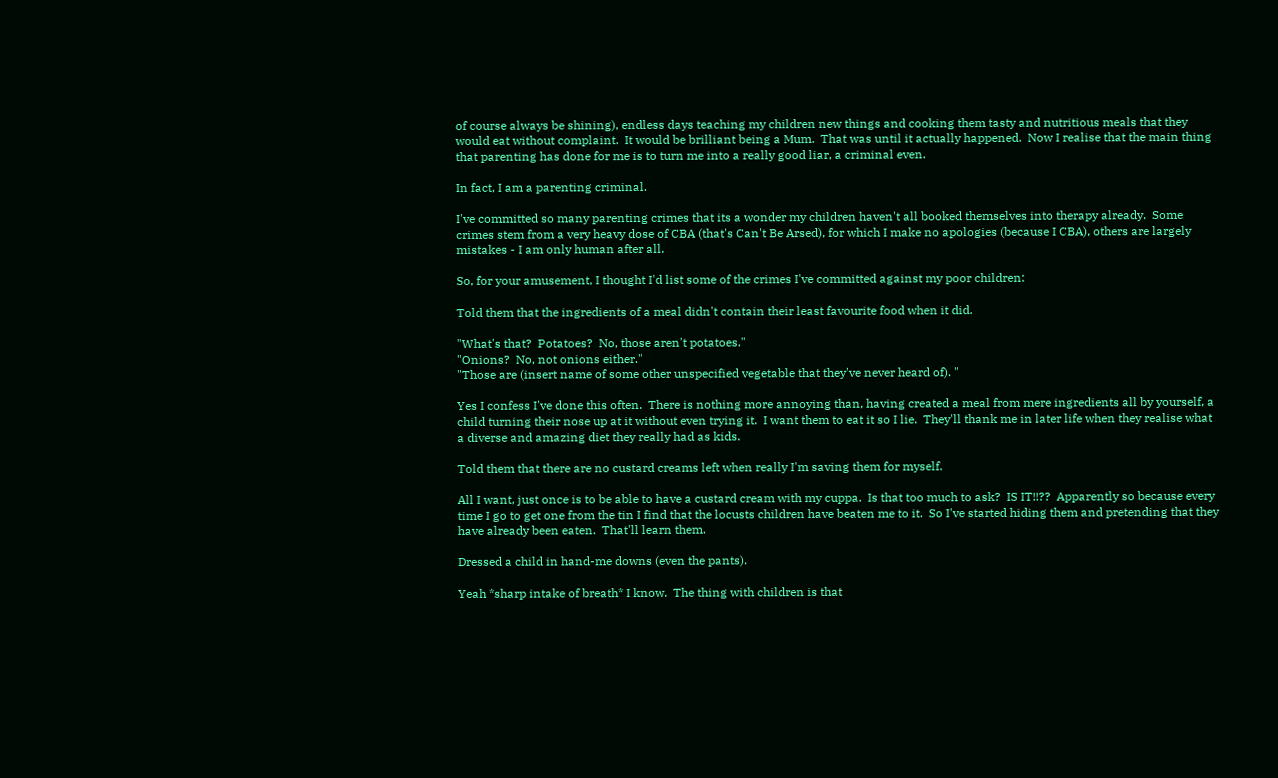of course always be shining), endless days teaching my children new things and cooking them tasty and nutritious meals that they would eat without complaint.  It would be brilliant being a Mum.  That was until it actually happened.  Now I realise that the main thing that parenting has done for me is to turn me into a really good liar, a criminal even.

In fact, I am a parenting criminal.

I've committed so many parenting crimes that its a wonder my children haven't all booked themselves into therapy already.  Some crimes stem from a very heavy dose of CBA (that's Can't Be Arsed), for which I make no apologies (because I CBA), others are largely mistakes - I am only human after all.

So, for your amusement, I thought I'd list some of the crimes I've committed against my poor children:

Told them that the ingredients of a meal didn't contain their least favourite food when it did.

"What's that?  Potatoes?  No, those aren't potatoes."
"Onions?  No, not onions either."
"Those are (insert name of some other unspecified vegetable that they've never heard of). "

Yes I confess I've done this often.  There is nothing more annoying than, having created a meal from mere ingredients all by yourself, a child turning their nose up at it without even trying it.  I want them to eat it so I lie.  They'll thank me in later life when they realise what a diverse and amazing diet they really had as kids.

Told them that there are no custard creams left when really I'm saving them for myself.

All I want, just once is to be able to have a custard cream with my cuppa.  Is that too much to ask?  IS IT!!??  Apparently so because every time I go to get one from the tin I find that the locusts children have beaten me to it.  So I've started hiding them and pretending that they have already been eaten.  That'll learn them.

Dressed a child in hand-me downs (even the pants).

Yeah *sharp intake of breath* I know.  The thing with children is that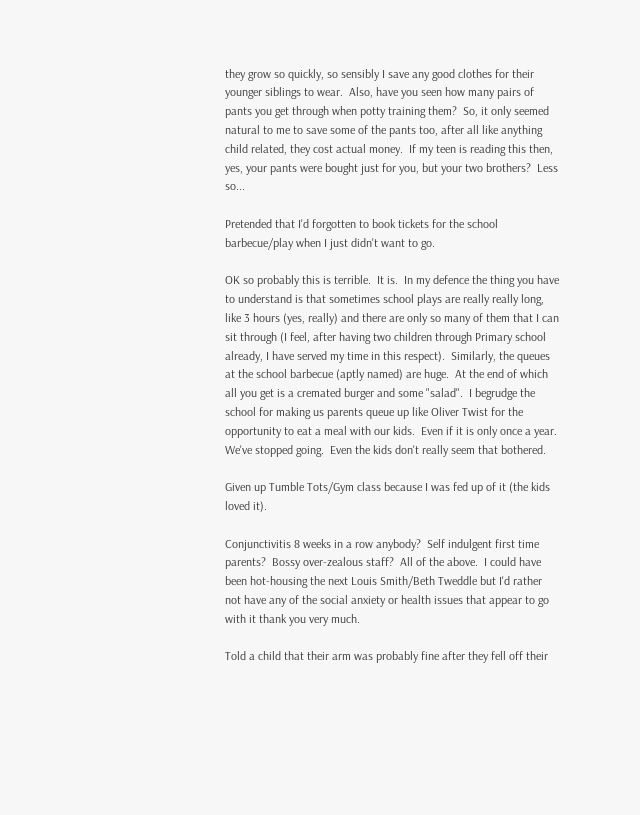they grow so quickly, so sensibly I save any good clothes for their younger siblings to wear.  Also, have you seen how many pairs of pants you get through when potty training them?  So, it only seemed natural to me to save some of the pants too, after all like anything child related, they cost actual money.  If my teen is reading this then, yes, your pants were bought just for you, but your two brothers?  Less so...

Pretended that I'd forgotten to book tickets for the school barbecue/play when I just didn't want to go.

OK so probably this is terrible.  It is.  In my defence the thing you have to understand is that sometimes school plays are really really long, like 3 hours (yes, really) and there are only so many of them that I can sit through (I feel, after having two children through Primary school already, I have served my time in this respect).  Similarly, the queues at the school barbecue (aptly named) are huge.  At the end of which all you get is a cremated burger and some "salad".  I begrudge the school for making us parents queue up like Oliver Twist for the opportunity to eat a meal with our kids.  Even if it is only once a year.  We've stopped going.  Even the kids don't really seem that bothered.

Given up Tumble Tots/Gym class because I was fed up of it (the kids loved it).

Conjunctivitis 8 weeks in a row anybody?  Self indulgent first time parents?  Bossy over-zealous staff?  All of the above.  I could have been hot-housing the next Louis Smith/Beth Tweddle but I'd rather not have any of the social anxiety or health issues that appear to go with it thank you very much.

Told a child that their arm was probably fine after they fell off their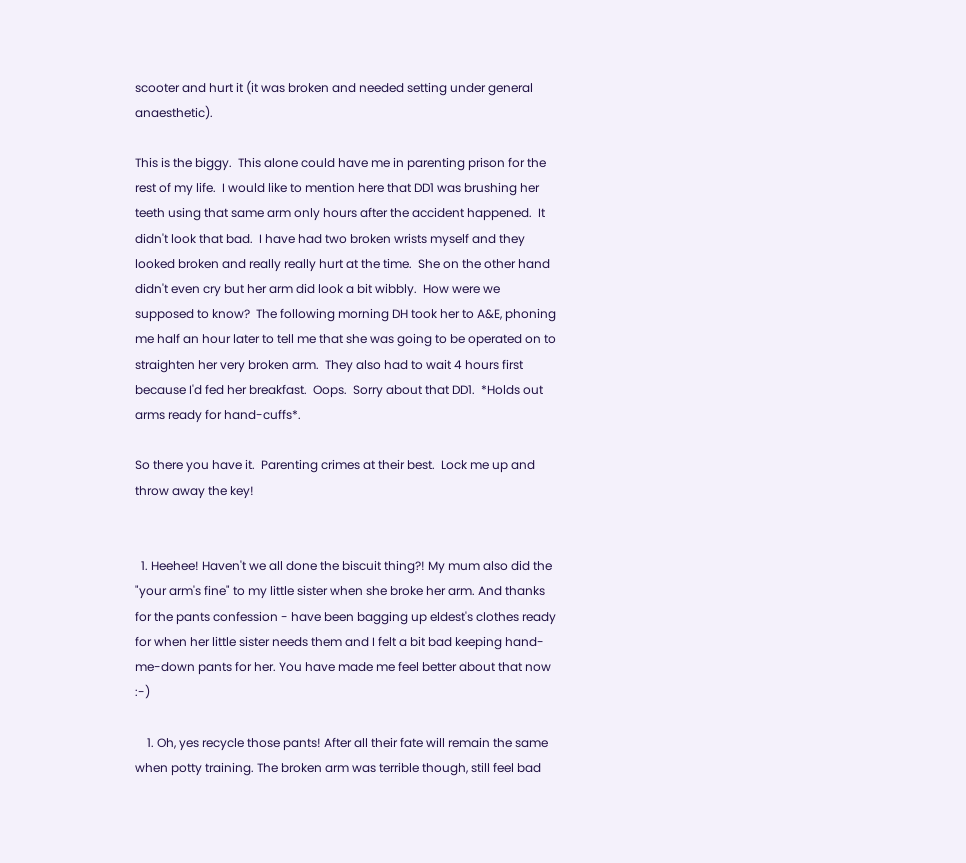scooter and hurt it (it was broken and needed setting under general anaesthetic).

This is the biggy.  This alone could have me in parenting prison for the rest of my life.  I would like to mention here that DD1 was brushing her teeth using that same arm only hours after the accident happened.  It didn't look that bad.  I have had two broken wrists myself and they looked broken and really really hurt at the time.  She on the other hand didn't even cry but her arm did look a bit wibbly.  How were we supposed to know?  The following morning DH took her to A&E, phoning me half an hour later to tell me that she was going to be operated on to straighten her very broken arm.  They also had to wait 4 hours first because I'd fed her breakfast.  Oops.  Sorry about that DD1.  *Holds out arms ready for hand-cuffs*.

So there you have it.  Parenting crimes at their best.  Lock me up and throw away the key!


  1. Heehee! Haven't we all done the biscuit thing?! My mum also did the "your arm's fine" to my little sister when she broke her arm. And thanks for the pants confession - have been bagging up eldest's clothes ready for when her little sister needs them and I felt a bit bad keeping hand-me-down pants for her. You have made me feel better about that now :-)

    1. Oh, yes recycle those pants! After all their fate will remain the same when potty training. The broken arm was terrible though, still feel bad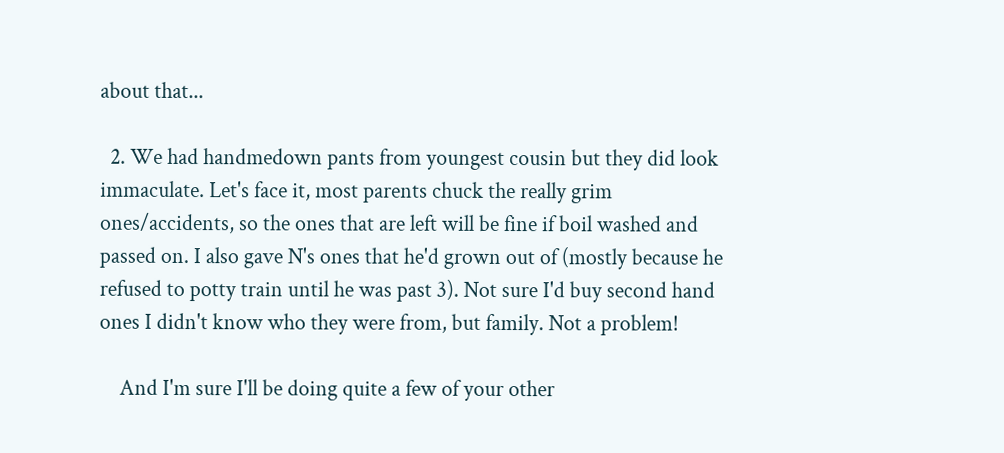about that...

  2. We had handmedown pants from youngest cousin but they did look immaculate. Let's face it, most parents chuck the really grim ones/accidents, so the ones that are left will be fine if boil washed and passed on. I also gave N's ones that he'd grown out of (mostly because he refused to potty train until he was past 3). Not sure I'd buy second hand ones I didn't know who they were from, but family. Not a problem!

    And I'm sure I'll be doing quite a few of your other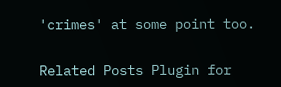'crimes' at some point too.


Related Posts Plugin for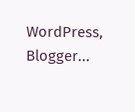WordPress, Blogger...